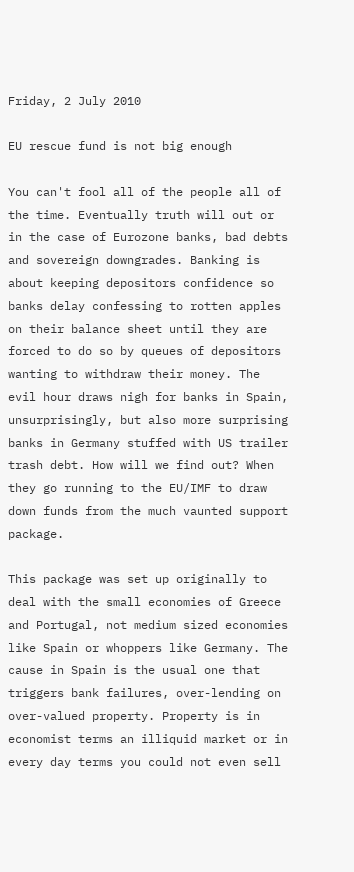Friday, 2 July 2010

EU rescue fund is not big enough

You can't fool all of the people all of the time. Eventually truth will out or in the case of Eurozone banks, bad debts and sovereign downgrades. Banking is about keeping depositors confidence so banks delay confessing to rotten apples on their balance sheet until they are forced to do so by queues of depositors wanting to withdraw their money. The evil hour draws nigh for banks in Spain, unsurprisingly, but also more surprising banks in Germany stuffed with US trailer trash debt. How will we find out? When they go running to the EU/IMF to draw down funds from the much vaunted support package.

This package was set up originally to deal with the small economies of Greece and Portugal, not medium sized economies like Spain or whoppers like Germany. The cause in Spain is the usual one that triggers bank failures, over-lending on over-valued property. Property is in economist terms an illiquid market or in every day terms you could not even sell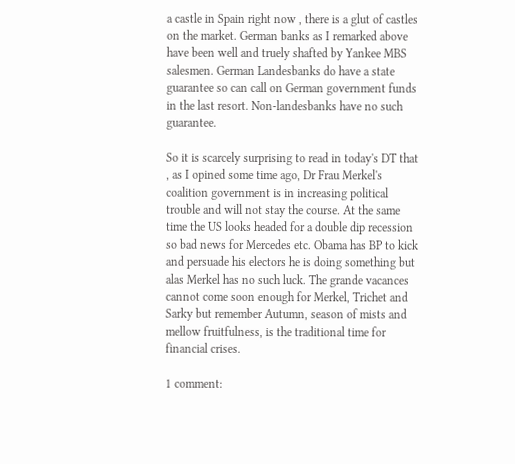a castle in Spain right now , there is a glut of castles on the market. German banks as I remarked above have been well and truely shafted by Yankee MBS salesmen. German Landesbanks do have a state guarantee so can call on German government funds in the last resort. Non-landesbanks have no such guarantee.

So it is scarcely surprising to read in today's DT that , as I opined some time ago, Dr Frau Merkel's coalition government is in increasing political trouble and will not stay the course. At the same time the US looks headed for a double dip recession so bad news for Mercedes etc. Obama has BP to kick and persuade his electors he is doing something but alas Merkel has no such luck. The grande vacances cannot come soon enough for Merkel, Trichet and Sarky but remember Autumn, season of mists and mellow fruitfulness, is the traditional time for financial crises.

1 comment: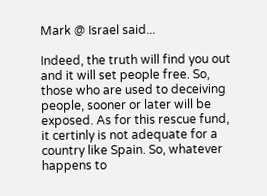Mark @ Israel said...

Indeed, the truth will find you out and it will set people free. So, those who are used to deceiving people, sooner or later will be exposed. As for this rescue fund, it certinly is not adequate for a country like Spain. So, whatever happens to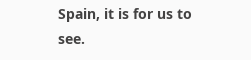Spain, it is for us to see.